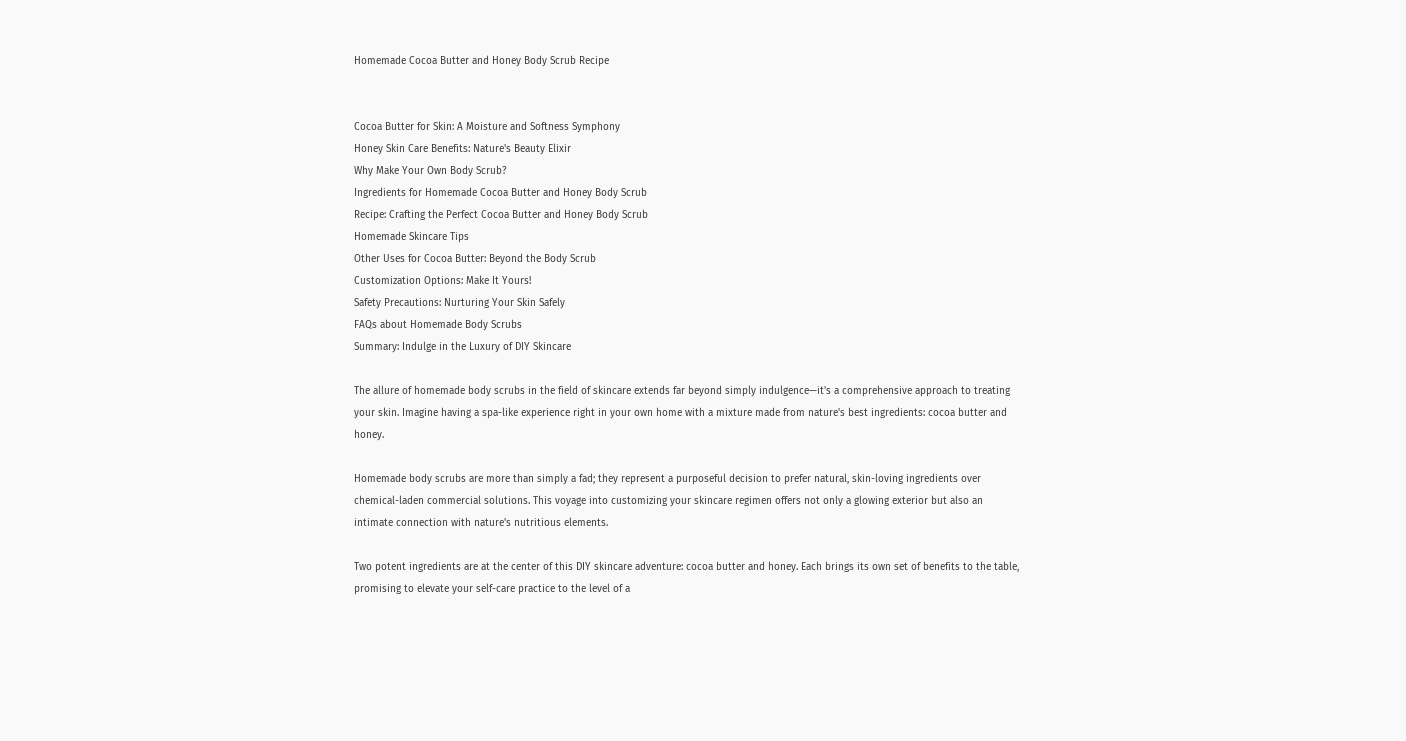Homemade Cocoa Butter and Honey Body Scrub Recipe


Cocoa Butter for Skin: A Moisture and Softness Symphony
Honey Skin Care Benefits: Nature's Beauty Elixir
Why Make Your Own Body Scrub?
Ingredients for Homemade Cocoa Butter and Honey Body Scrub
Recipe: Crafting the Perfect Cocoa Butter and Honey Body Scrub
Homemade Skincare Tips
Other Uses for Cocoa Butter: Beyond the Body Scrub
Customization Options: Make It Yours!
Safety Precautions: Nurturing Your Skin Safely
FAQs about Homemade Body Scrubs
Summary: Indulge in the Luxury of DIY Skincare

The allure of homemade body scrubs in the field of skincare extends far beyond simply indulgence—it's a comprehensive approach to treating your skin. Imagine having a spa-like experience right in your own home with a mixture made from nature's best ingredients: cocoa butter and honey.

Homemade body scrubs are more than simply a fad; they represent a purposeful decision to prefer natural, skin-loving ingredients over chemical-laden commercial solutions. This voyage into customizing your skincare regimen offers not only a glowing exterior but also an intimate connection with nature's nutritious elements.

Two potent ingredients are at the center of this DIY skincare adventure: cocoa butter and honey. Each brings its own set of benefits to the table, promising to elevate your self-care practice to the level of a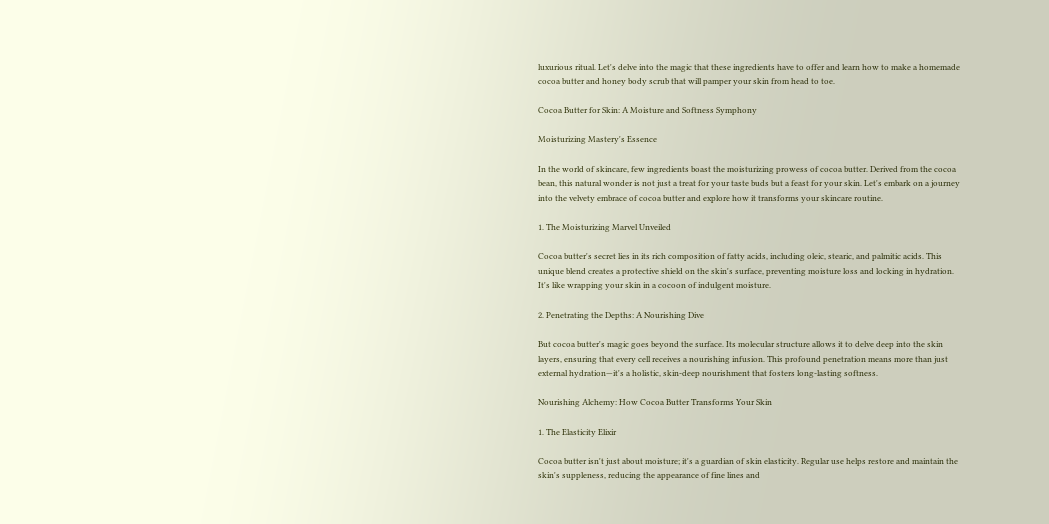luxurious ritual. Let's delve into the magic that these ingredients have to offer and learn how to make a homemade cocoa butter and honey body scrub that will pamper your skin from head to toe.

Cocoa Butter for Skin: A Moisture and Softness Symphony

Moisturizing Mastery's Essence

In the world of skincare, few ingredients boast the moisturizing prowess of cocoa butter. Derived from the cocoa bean, this natural wonder is not just a treat for your taste buds but a feast for your skin. Let's embark on a journey into the velvety embrace of cocoa butter and explore how it transforms your skincare routine.

1. The Moisturizing Marvel Unveiled

Cocoa butter's secret lies in its rich composition of fatty acids, including oleic, stearic, and palmitic acids. This unique blend creates a protective shield on the skin's surface, preventing moisture loss and locking in hydration. It's like wrapping your skin in a cocoon of indulgent moisture.

2. Penetrating the Depths: A Nourishing Dive

But cocoa butter's magic goes beyond the surface. Its molecular structure allows it to delve deep into the skin layers, ensuring that every cell receives a nourishing infusion. This profound penetration means more than just external hydration—it's a holistic, skin-deep nourishment that fosters long-lasting softness.

Nourishing Alchemy: How Cocoa Butter Transforms Your Skin

1. The Elasticity Elixir

Cocoa butter isn't just about moisture; it's a guardian of skin elasticity. Regular use helps restore and maintain the skin's suppleness, reducing the appearance of fine lines and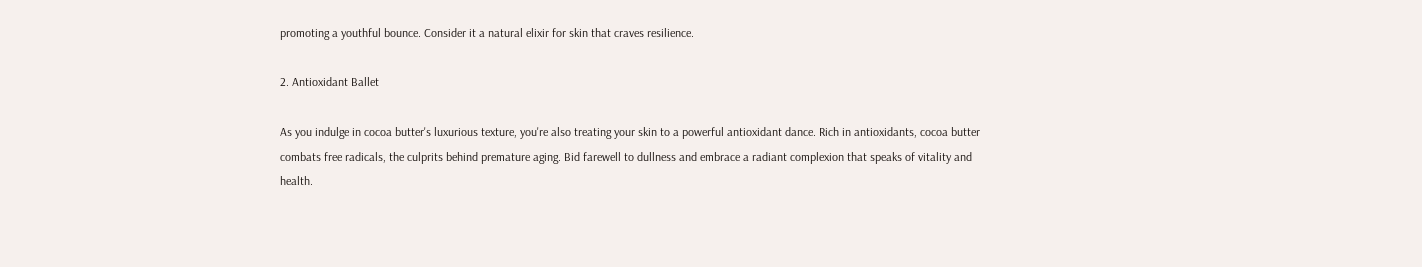promoting a youthful bounce. Consider it a natural elixir for skin that craves resilience.

2. Antioxidant Ballet

As you indulge in cocoa butter's luxurious texture, you're also treating your skin to a powerful antioxidant dance. Rich in antioxidants, cocoa butter combats free radicals, the culprits behind premature aging. Bid farewell to dullness and embrace a radiant complexion that speaks of vitality and health.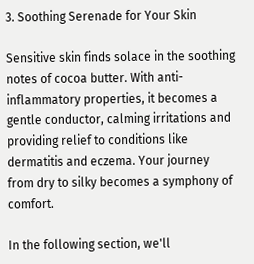3. Soothing Serenade for Your Skin

Sensitive skin finds solace in the soothing notes of cocoa butter. With anti-inflammatory properties, it becomes a gentle conductor, calming irritations and providing relief to conditions like dermatitis and eczema. Your journey from dry to silky becomes a symphony of comfort.

In the following section, we'll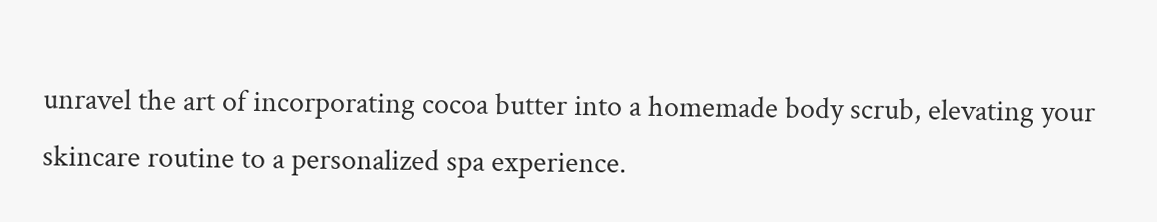unravel the art of incorporating cocoa butter into a homemade body scrub, elevating your skincare routine to a personalized spa experience.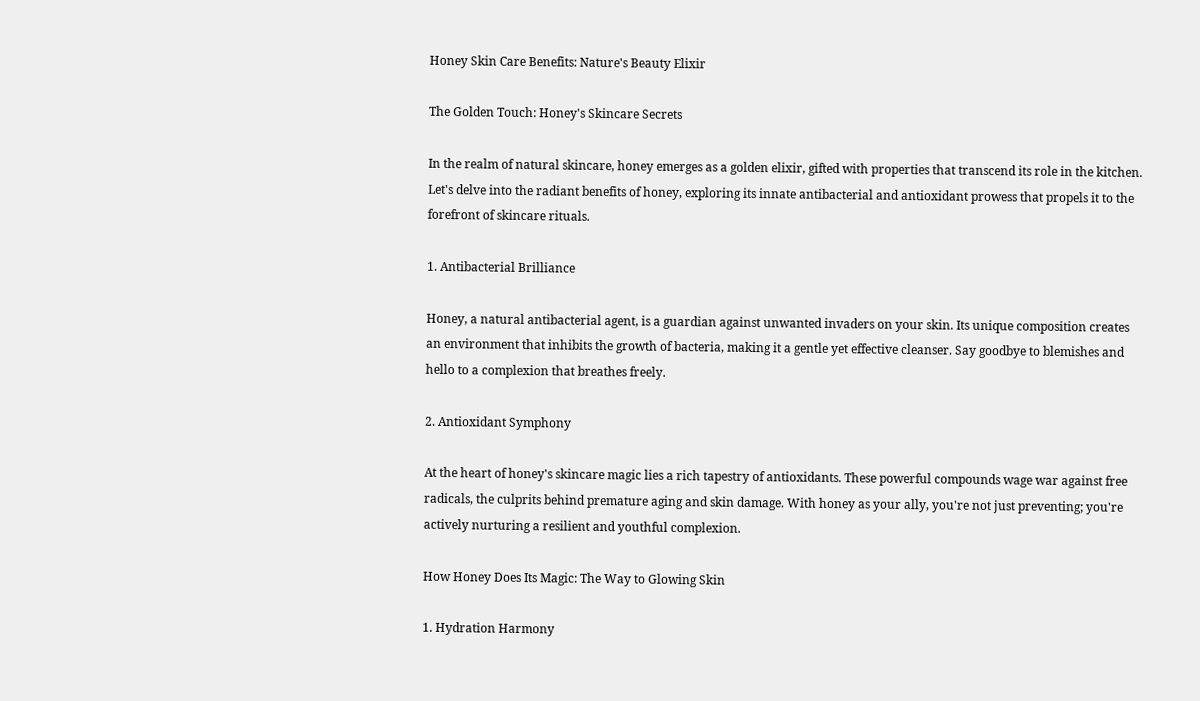Honey Skin Care Benefits: Nature's Beauty Elixir

The Golden Touch: Honey's Skincare Secrets

In the realm of natural skincare, honey emerges as a golden elixir, gifted with properties that transcend its role in the kitchen. Let's delve into the radiant benefits of honey, exploring its innate antibacterial and antioxidant prowess that propels it to the forefront of skincare rituals.

1. Antibacterial Brilliance

Honey, a natural antibacterial agent, is a guardian against unwanted invaders on your skin. Its unique composition creates an environment that inhibits the growth of bacteria, making it a gentle yet effective cleanser. Say goodbye to blemishes and hello to a complexion that breathes freely.

2. Antioxidant Symphony

At the heart of honey's skincare magic lies a rich tapestry of antioxidants. These powerful compounds wage war against free radicals, the culprits behind premature aging and skin damage. With honey as your ally, you're not just preventing; you're actively nurturing a resilient and youthful complexion.

How Honey Does Its Magic: The Way to Glowing Skin

1. Hydration Harmony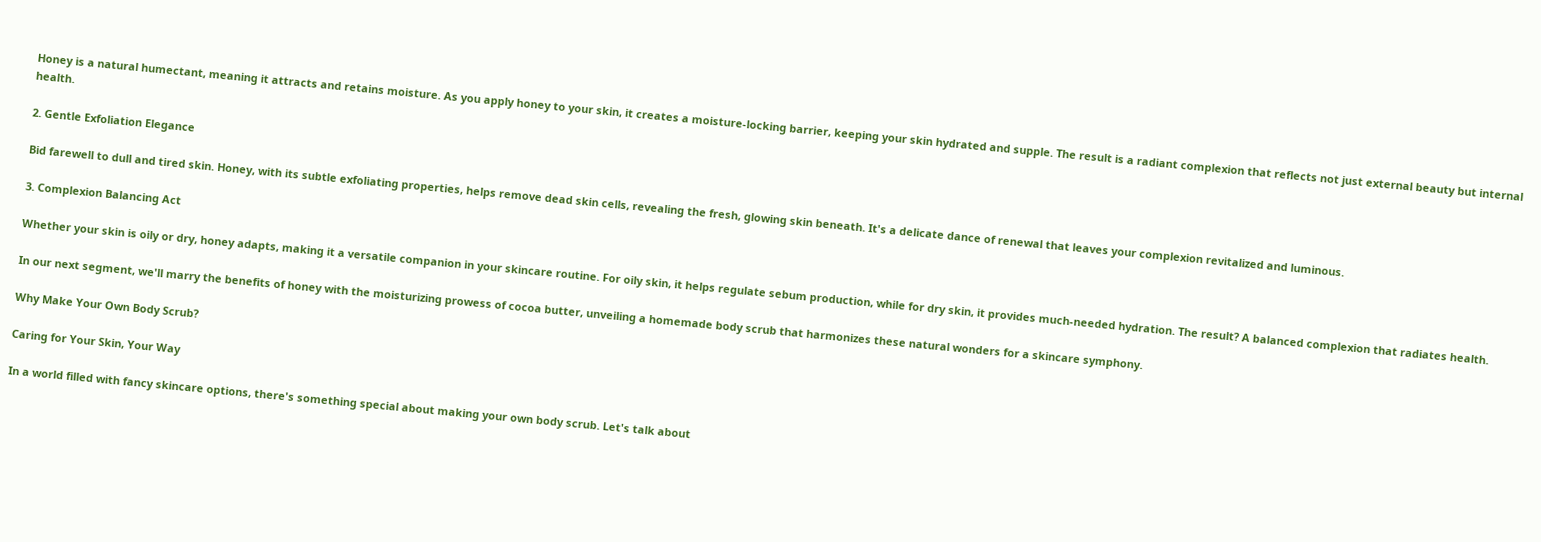Honey is a natural humectant, meaning it attracts and retains moisture. As you apply honey to your skin, it creates a moisture-locking barrier, keeping your skin hydrated and supple. The result is a radiant complexion that reflects not just external beauty but internal health.

2. Gentle Exfoliation Elegance

Bid farewell to dull and tired skin. Honey, with its subtle exfoliating properties, helps remove dead skin cells, revealing the fresh, glowing skin beneath. It's a delicate dance of renewal that leaves your complexion revitalized and luminous.

3. Complexion Balancing Act

Whether your skin is oily or dry, honey adapts, making it a versatile companion in your skincare routine. For oily skin, it helps regulate sebum production, while for dry skin, it provides much-needed hydration. The result? A balanced complexion that radiates health.

In our next segment, we'll marry the benefits of honey with the moisturizing prowess of cocoa butter, unveiling a homemade body scrub that harmonizes these natural wonders for a skincare symphony.

Why Make Your Own Body Scrub?

Caring for Your Skin, Your Way

In a world filled with fancy skincare options, there's something special about making your own body scrub. Let's talk about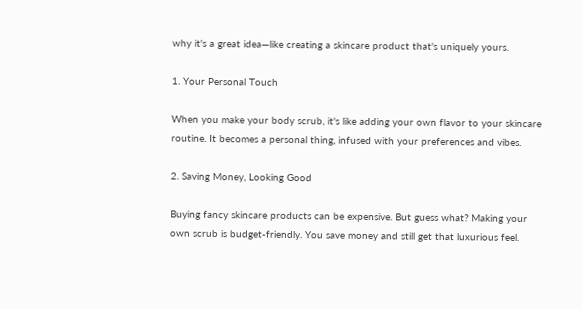why it's a great idea—like creating a skincare product that's uniquely yours.

1. Your Personal Touch

When you make your body scrub, it's like adding your own flavor to your skincare routine. It becomes a personal thing, infused with your preferences and vibes.

2. Saving Money, Looking Good

Buying fancy skincare products can be expensive. But guess what? Making your own scrub is budget-friendly. You save money and still get that luxurious feel.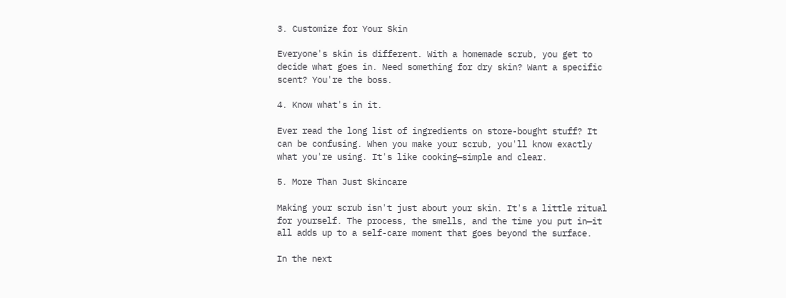3. Customize for Your Skin

Everyone's skin is different. With a homemade scrub, you get to decide what goes in. Need something for dry skin? Want a specific scent? You're the boss.

4. Know what's in it.

Ever read the long list of ingredients on store-bought stuff? It can be confusing. When you make your scrub, you'll know exactly what you're using. It's like cooking—simple and clear.

5. More Than Just Skincare

Making your scrub isn't just about your skin. It's a little ritual for yourself. The process, the smells, and the time you put in—it all adds up to a self-care moment that goes beyond the surface.

In the next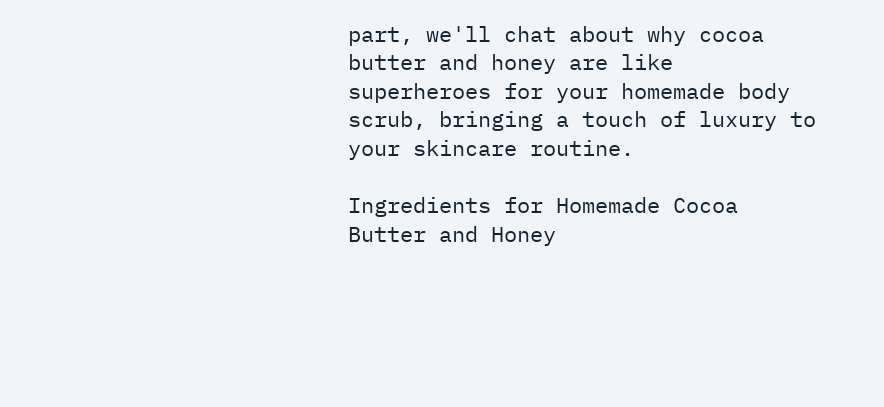part, we'll chat about why cocoa butter and honey are like superheroes for your homemade body scrub, bringing a touch of luxury to your skincare routine.

Ingredients for Homemade Cocoa Butter and Honey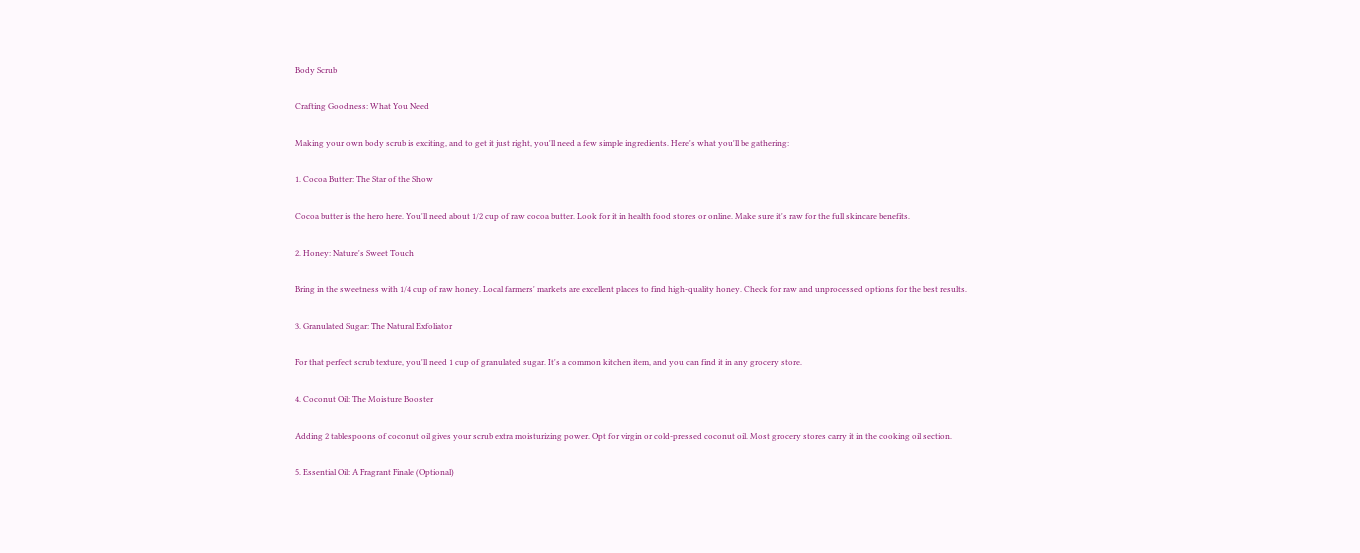Body Scrub

Crafting Goodness: What You Need

Making your own body scrub is exciting, and to get it just right, you'll need a few simple ingredients. Here's what you'll be gathering:

1. Cocoa Butter: The Star of the Show

Cocoa butter is the hero here. You'll need about 1/2 cup of raw cocoa butter. Look for it in health food stores or online. Make sure it's raw for the full skincare benefits.

2. Honey: Nature's Sweet Touch

Bring in the sweetness with 1/4 cup of raw honey. Local farmers' markets are excellent places to find high-quality honey. Check for raw and unprocessed options for the best results.

3. Granulated Sugar: The Natural Exfoliator

For that perfect scrub texture, you'll need 1 cup of granulated sugar. It's a common kitchen item, and you can find it in any grocery store.

4. Coconut Oil: The Moisture Booster

Adding 2 tablespoons of coconut oil gives your scrub extra moisturizing power. Opt for virgin or cold-pressed coconut oil. Most grocery stores carry it in the cooking oil section.

5. Essential Oil: A Fragrant Finale (Optional)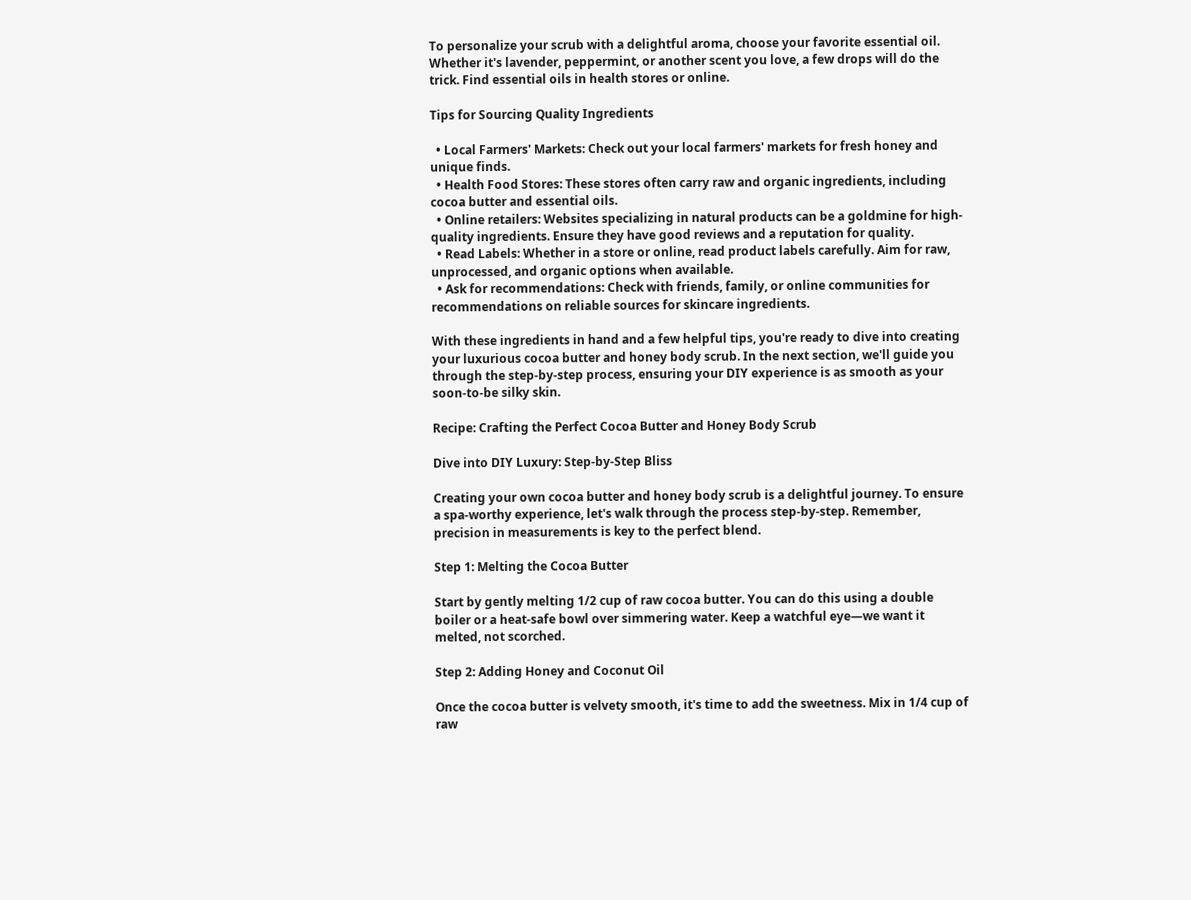To personalize your scrub with a delightful aroma, choose your favorite essential oil. Whether it's lavender, peppermint, or another scent you love, a few drops will do the trick. Find essential oils in health stores or online.

Tips for Sourcing Quality Ingredients

  • Local Farmers' Markets: Check out your local farmers' markets for fresh honey and unique finds.
  • Health Food Stores: These stores often carry raw and organic ingredients, including cocoa butter and essential oils.
  • Online retailers: Websites specializing in natural products can be a goldmine for high-quality ingredients. Ensure they have good reviews and a reputation for quality.
  • Read Labels: Whether in a store or online, read product labels carefully. Aim for raw, unprocessed, and organic options when available.
  • Ask for recommendations: Check with friends, family, or online communities for recommendations on reliable sources for skincare ingredients.

With these ingredients in hand and a few helpful tips, you're ready to dive into creating your luxurious cocoa butter and honey body scrub. In the next section, we'll guide you through the step-by-step process, ensuring your DIY experience is as smooth as your soon-to-be silky skin.

Recipe: Crafting the Perfect Cocoa Butter and Honey Body Scrub

Dive into DIY Luxury: Step-by-Step Bliss

Creating your own cocoa butter and honey body scrub is a delightful journey. To ensure a spa-worthy experience, let's walk through the process step-by-step. Remember, precision in measurements is key to the perfect blend.

Step 1: Melting the Cocoa Butter

Start by gently melting 1/2 cup of raw cocoa butter. You can do this using a double boiler or a heat-safe bowl over simmering water. Keep a watchful eye—we want it melted, not scorched.

Step 2: Adding Honey and Coconut Oil

Once the cocoa butter is velvety smooth, it's time to add the sweetness. Mix in 1/4 cup of raw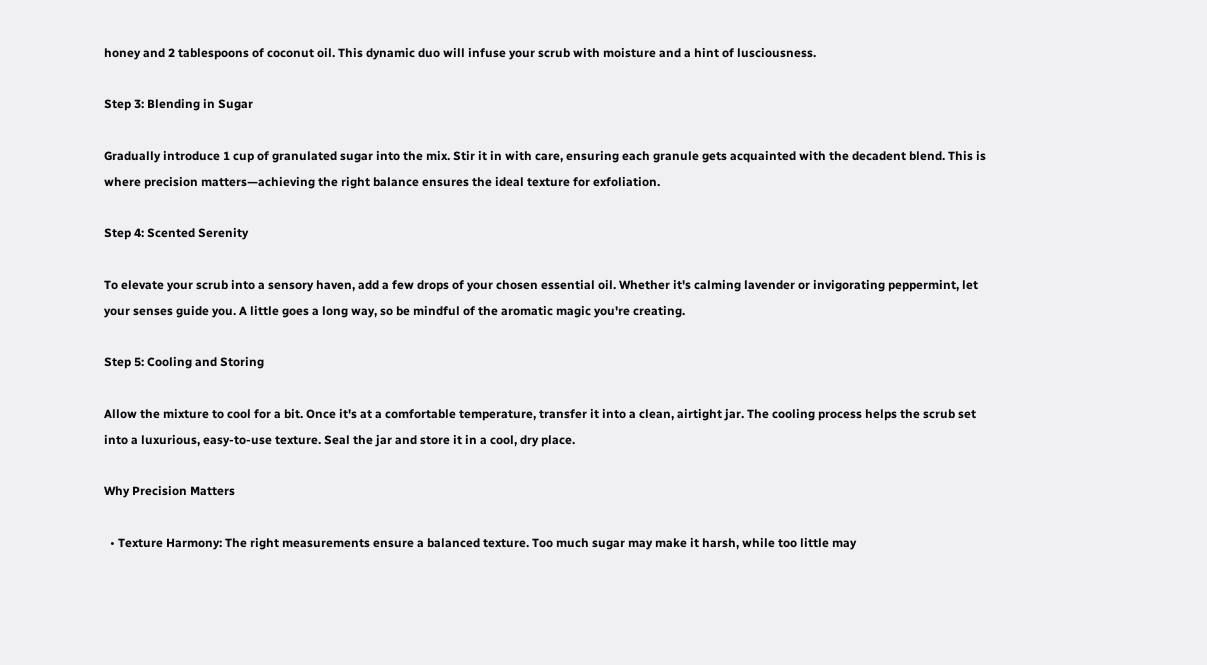honey and 2 tablespoons of coconut oil. This dynamic duo will infuse your scrub with moisture and a hint of lusciousness.

Step 3: Blending in Sugar

Gradually introduce 1 cup of granulated sugar into the mix. Stir it in with care, ensuring each granule gets acquainted with the decadent blend. This is where precision matters—achieving the right balance ensures the ideal texture for exfoliation.

Step 4: Scented Serenity

To elevate your scrub into a sensory haven, add a few drops of your chosen essential oil. Whether it's calming lavender or invigorating peppermint, let your senses guide you. A little goes a long way, so be mindful of the aromatic magic you're creating.

Step 5: Cooling and Storing

Allow the mixture to cool for a bit. Once it's at a comfortable temperature, transfer it into a clean, airtight jar. The cooling process helps the scrub set into a luxurious, easy-to-use texture. Seal the jar and store it in a cool, dry place.

Why Precision Matters

  • Texture Harmony: The right measurements ensure a balanced texture. Too much sugar may make it harsh, while too little may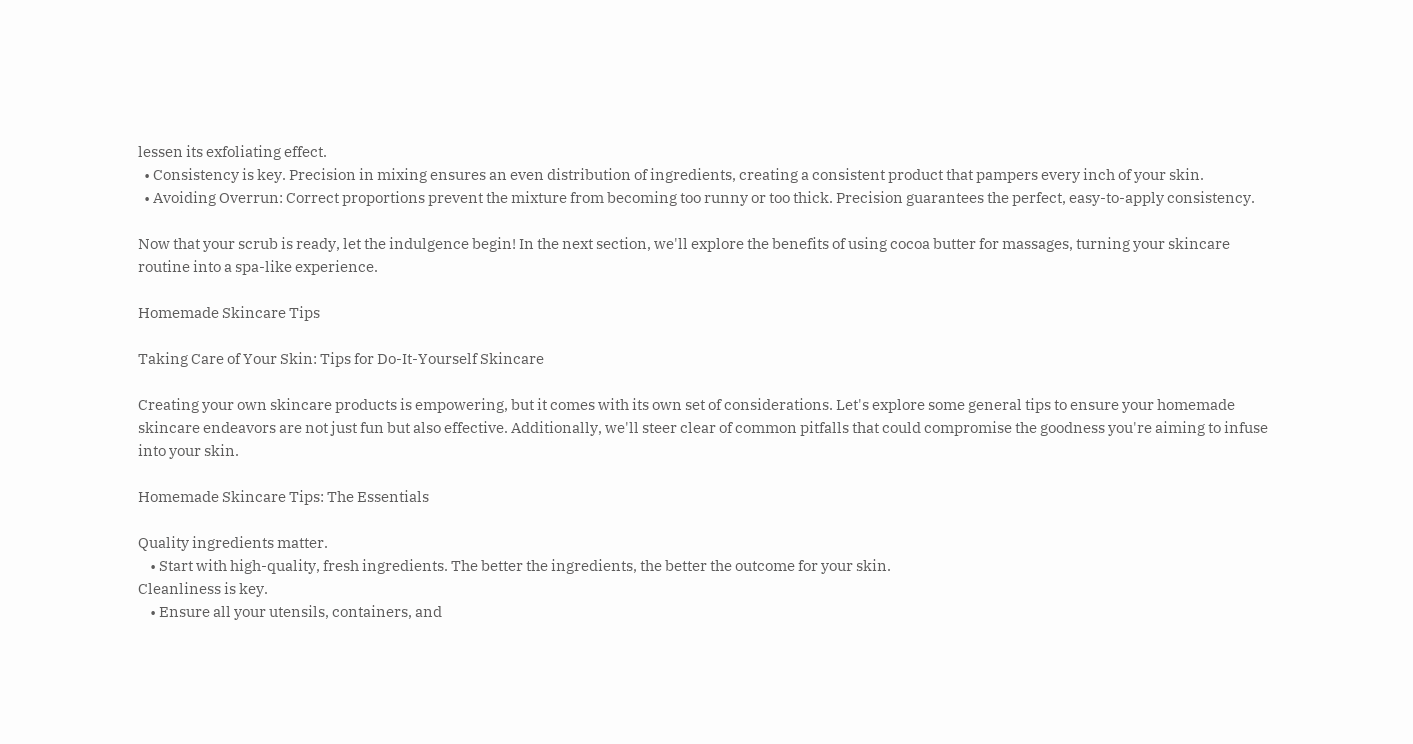lessen its exfoliating effect.
  • Consistency is key. Precision in mixing ensures an even distribution of ingredients, creating a consistent product that pampers every inch of your skin.
  • Avoiding Overrun: Correct proportions prevent the mixture from becoming too runny or too thick. Precision guarantees the perfect, easy-to-apply consistency.

Now that your scrub is ready, let the indulgence begin! In the next section, we'll explore the benefits of using cocoa butter for massages, turning your skincare routine into a spa-like experience.

Homemade Skincare Tips

Taking Care of Your Skin: Tips for Do-It-Yourself Skincare

Creating your own skincare products is empowering, but it comes with its own set of considerations. Let's explore some general tips to ensure your homemade skincare endeavors are not just fun but also effective. Additionally, we'll steer clear of common pitfalls that could compromise the goodness you're aiming to infuse into your skin.

Homemade Skincare Tips: The Essentials

Quality ingredients matter.
    • Start with high-quality, fresh ingredients. The better the ingredients, the better the outcome for your skin.
Cleanliness is key.
    • Ensure all your utensils, containers, and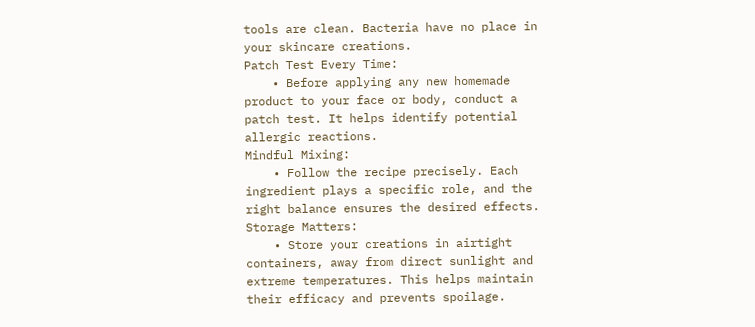tools are clean. Bacteria have no place in your skincare creations.
Patch Test Every Time:
    • Before applying any new homemade product to your face or body, conduct a patch test. It helps identify potential allergic reactions.
Mindful Mixing:
    • Follow the recipe precisely. Each ingredient plays a specific role, and the right balance ensures the desired effects.
Storage Matters:
    • Store your creations in airtight containers, away from direct sunlight and extreme temperatures. This helps maintain their efficacy and prevents spoilage.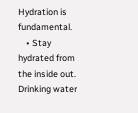Hydration is fundamental.
    • Stay hydrated from the inside out. Drinking water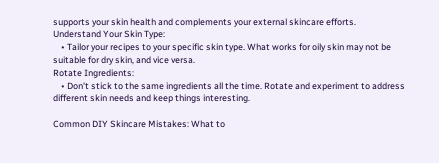supports your skin health and complements your external skincare efforts.
Understand Your Skin Type:
    • Tailor your recipes to your specific skin type. What works for oily skin may not be suitable for dry skin, and vice versa.
Rotate Ingredients:
    • Don't stick to the same ingredients all the time. Rotate and experiment to address different skin needs and keep things interesting.

Common DIY Skincare Mistakes: What to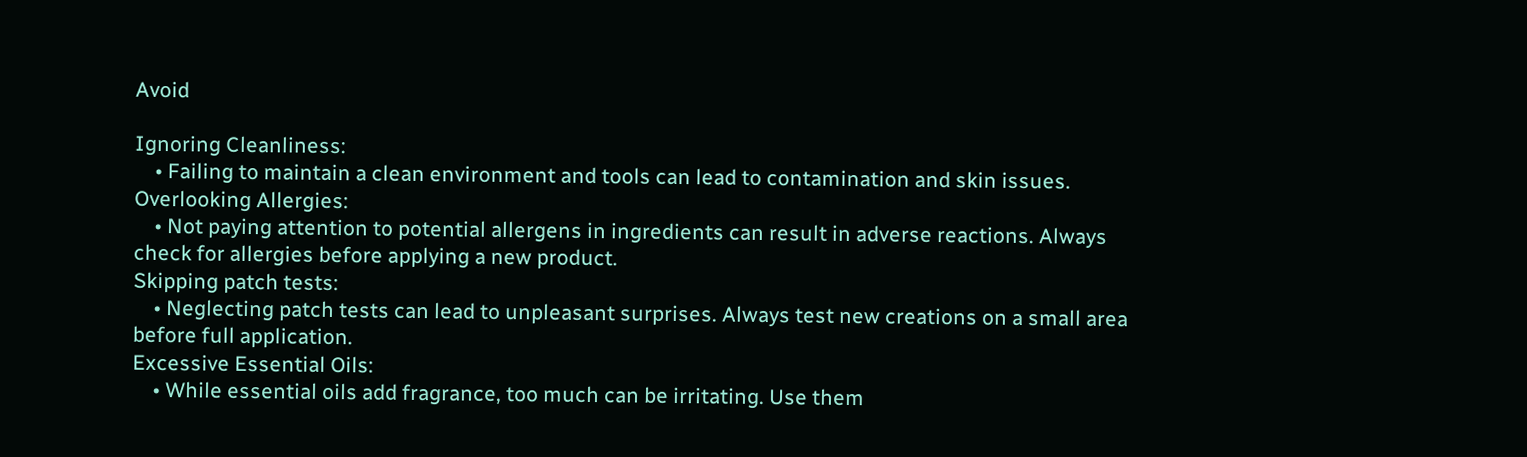Avoid

Ignoring Cleanliness:
    • Failing to maintain a clean environment and tools can lead to contamination and skin issues.
Overlooking Allergies:
    • Not paying attention to potential allergens in ingredients can result in adverse reactions. Always check for allergies before applying a new product.
Skipping patch tests:
    • Neglecting patch tests can lead to unpleasant surprises. Always test new creations on a small area before full application.
Excessive Essential Oils:
    • While essential oils add fragrance, too much can be irritating. Use them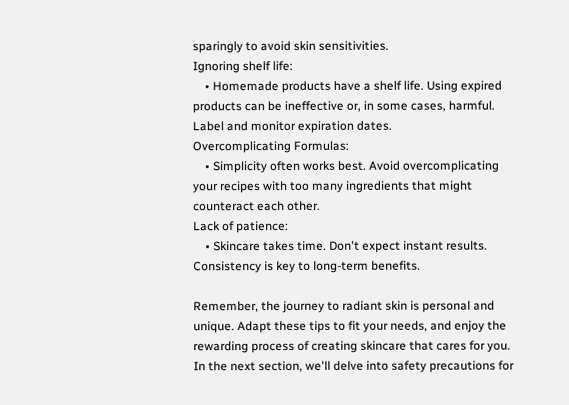sparingly to avoid skin sensitivities.
Ignoring shelf life:
    • Homemade products have a shelf life. Using expired products can be ineffective or, in some cases, harmful. Label and monitor expiration dates.
Overcomplicating Formulas:
    • Simplicity often works best. Avoid overcomplicating your recipes with too many ingredients that might counteract each other.
Lack of patience:
    • Skincare takes time. Don't expect instant results. Consistency is key to long-term benefits.

Remember, the journey to radiant skin is personal and unique. Adapt these tips to fit your needs, and enjoy the rewarding process of creating skincare that cares for you. In the next section, we'll delve into safety precautions for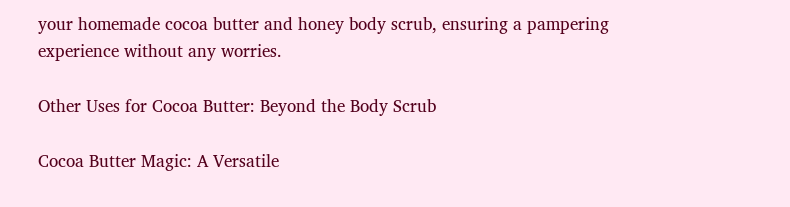your homemade cocoa butter and honey body scrub, ensuring a pampering experience without any worries.

Other Uses for Cocoa Butter: Beyond the Body Scrub

Cocoa Butter Magic: A Versatile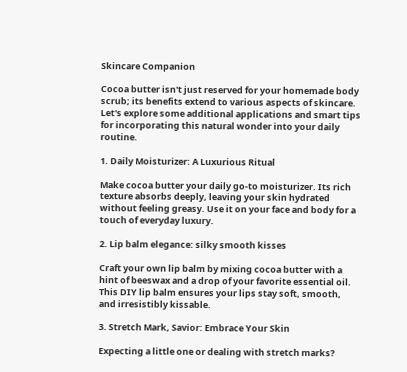Skincare Companion

Cocoa butter isn't just reserved for your homemade body scrub; its benefits extend to various aspects of skincare. Let's explore some additional applications and smart tips for incorporating this natural wonder into your daily routine.

1. Daily Moisturizer: A Luxurious Ritual

Make cocoa butter your daily go-to moisturizer. Its rich texture absorbs deeply, leaving your skin hydrated without feeling greasy. Use it on your face and body for a touch of everyday luxury.

2. Lip balm elegance: silky smooth kisses

Craft your own lip balm by mixing cocoa butter with a hint of beeswax and a drop of your favorite essential oil. This DIY lip balm ensures your lips stay soft, smooth, and irresistibly kissable.

3. Stretch Mark, Savior: Embrace Your Skin

Expecting a little one or dealing with stretch marks?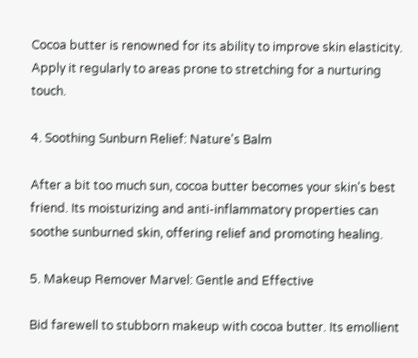Cocoa butter is renowned for its ability to improve skin elasticity. Apply it regularly to areas prone to stretching for a nurturing touch.

4. Soothing Sunburn Relief: Nature's Balm

After a bit too much sun, cocoa butter becomes your skin's best friend. Its moisturizing and anti-inflammatory properties can soothe sunburned skin, offering relief and promoting healing.

5. Makeup Remover Marvel: Gentle and Effective

Bid farewell to stubborn makeup with cocoa butter. Its emollient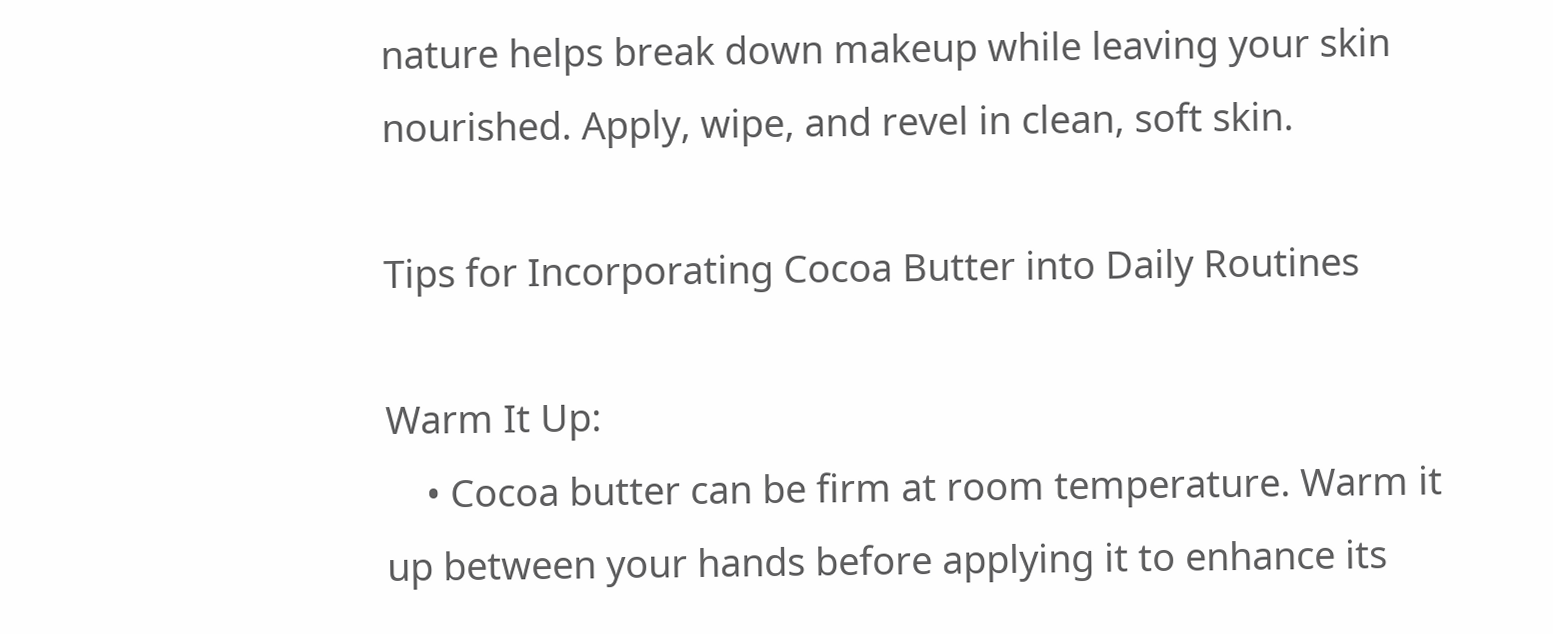nature helps break down makeup while leaving your skin nourished. Apply, wipe, and revel in clean, soft skin.

Tips for Incorporating Cocoa Butter into Daily Routines

Warm It Up:
    • Cocoa butter can be firm at room temperature. Warm it up between your hands before applying it to enhance its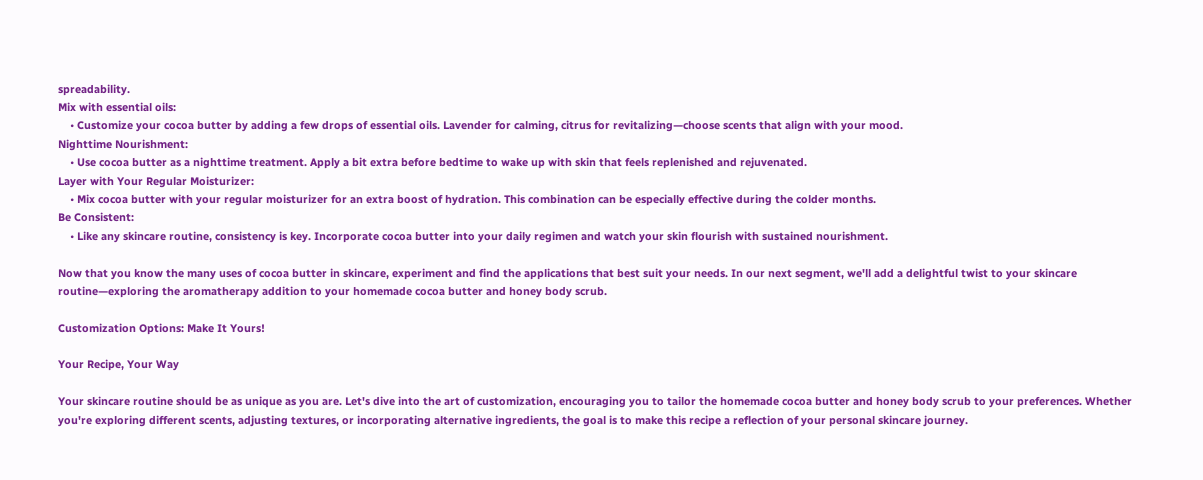spreadability.
Mix with essential oils:
    • Customize your cocoa butter by adding a few drops of essential oils. Lavender for calming, citrus for revitalizing—choose scents that align with your mood.
Nighttime Nourishment:
    • Use cocoa butter as a nighttime treatment. Apply a bit extra before bedtime to wake up with skin that feels replenished and rejuvenated.
Layer with Your Regular Moisturizer:
    • Mix cocoa butter with your regular moisturizer for an extra boost of hydration. This combination can be especially effective during the colder months.
Be Consistent:
    • Like any skincare routine, consistency is key. Incorporate cocoa butter into your daily regimen and watch your skin flourish with sustained nourishment.

Now that you know the many uses of cocoa butter in skincare, experiment and find the applications that best suit your needs. In our next segment, we'll add a delightful twist to your skincare routine—exploring the aromatherapy addition to your homemade cocoa butter and honey body scrub.

Customization Options: Make It Yours!

Your Recipe, Your Way

Your skincare routine should be as unique as you are. Let's dive into the art of customization, encouraging you to tailor the homemade cocoa butter and honey body scrub to your preferences. Whether you're exploring different scents, adjusting textures, or incorporating alternative ingredients, the goal is to make this recipe a reflection of your personal skincare journey.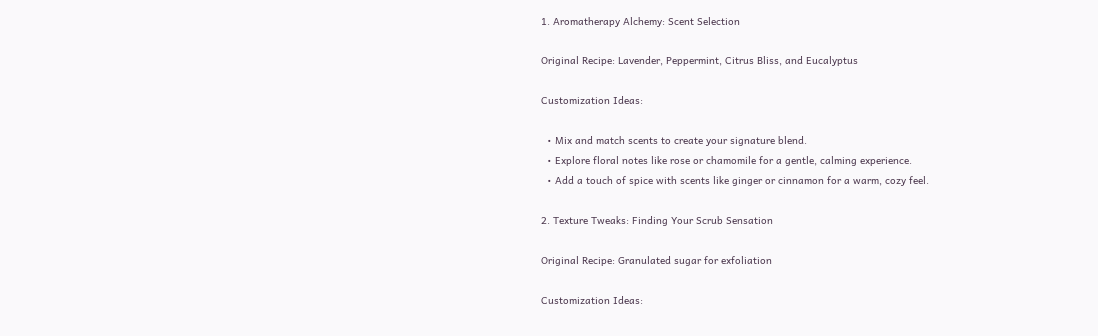1. Aromatherapy Alchemy: Scent Selection

Original Recipe: Lavender, Peppermint, Citrus Bliss, and Eucalyptus

Customization Ideas:

  • Mix and match scents to create your signature blend.
  • Explore floral notes like rose or chamomile for a gentle, calming experience.
  • Add a touch of spice with scents like ginger or cinnamon for a warm, cozy feel.

2. Texture Tweaks: Finding Your Scrub Sensation

Original Recipe: Granulated sugar for exfoliation

Customization Ideas: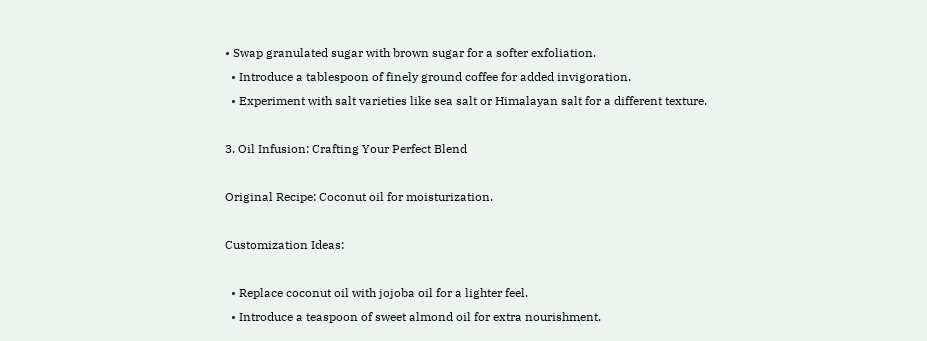• Swap granulated sugar with brown sugar for a softer exfoliation.
  • Introduce a tablespoon of finely ground coffee for added invigoration.
  • Experiment with salt varieties like sea salt or Himalayan salt for a different texture.

3. Oil Infusion: Crafting Your Perfect Blend

Original Recipe: Coconut oil for moisturization.

Customization Ideas:

  • Replace coconut oil with jojoba oil for a lighter feel.
  • Introduce a teaspoon of sweet almond oil for extra nourishment.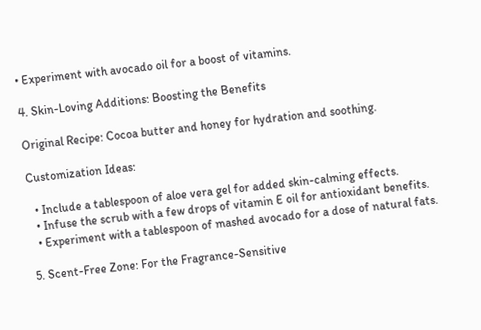• Experiment with avocado oil for a boost of vitamins.

4. Skin-Loving Additions: Boosting the Benefits

Original Recipe: Cocoa butter and honey for hydration and soothing.

Customization Ideas:

  • Include a tablespoon of aloe vera gel for added skin-calming effects.
  • Infuse the scrub with a few drops of vitamin E oil for antioxidant benefits.
  • Experiment with a tablespoon of mashed avocado for a dose of natural fats.

5. Scent-Free Zone: For the Fragrance-Sensitive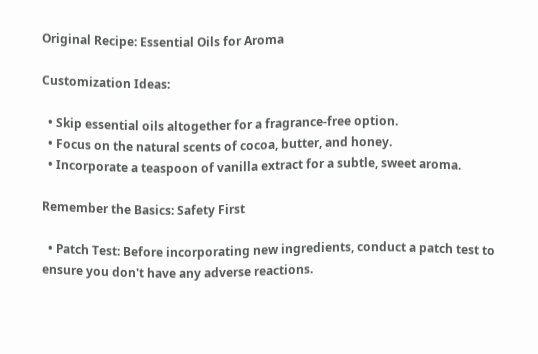Original Recipe: Essential Oils for Aroma

Customization Ideas:

  • Skip essential oils altogether for a fragrance-free option.
  • Focus on the natural scents of cocoa, butter, and honey.
  • Incorporate a teaspoon of vanilla extract for a subtle, sweet aroma.

Remember the Basics: Safety First

  • Patch Test: Before incorporating new ingredients, conduct a patch test to ensure you don't have any adverse reactions.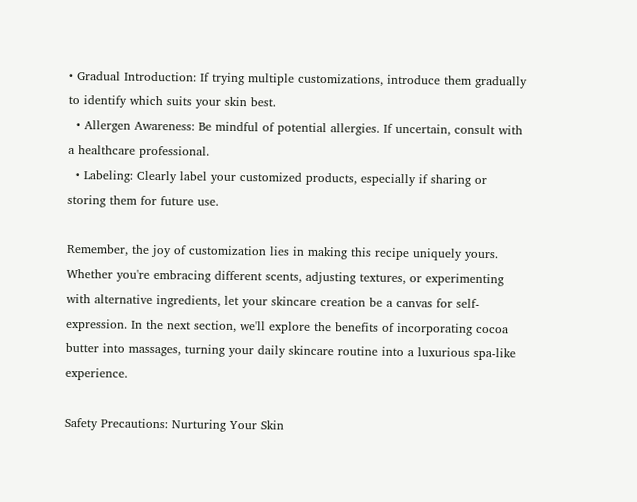• Gradual Introduction: If trying multiple customizations, introduce them gradually to identify which suits your skin best.
  • Allergen Awareness: Be mindful of potential allergies. If uncertain, consult with a healthcare professional.
  • Labeling: Clearly label your customized products, especially if sharing or storing them for future use.

Remember, the joy of customization lies in making this recipe uniquely yours. Whether you're embracing different scents, adjusting textures, or experimenting with alternative ingredients, let your skincare creation be a canvas for self-expression. In the next section, we'll explore the benefits of incorporating cocoa butter into massages, turning your daily skincare routine into a luxurious spa-like experience.

Safety Precautions: Nurturing Your Skin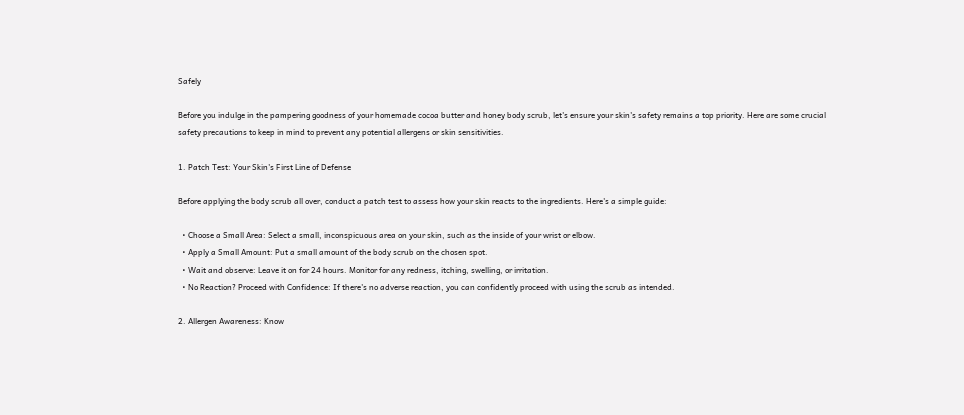Safely

Before you indulge in the pampering goodness of your homemade cocoa butter and honey body scrub, let's ensure your skin's safety remains a top priority. Here are some crucial safety precautions to keep in mind to prevent any potential allergens or skin sensitivities.

1. Patch Test: Your Skin's First Line of Defense

Before applying the body scrub all over, conduct a patch test to assess how your skin reacts to the ingredients. Here's a simple guide:

  • Choose a Small Area: Select a small, inconspicuous area on your skin, such as the inside of your wrist or elbow.
  • Apply a Small Amount: Put a small amount of the body scrub on the chosen spot.
  • Wait and observe: Leave it on for 24 hours. Monitor for any redness, itching, swelling, or irritation.
  • No Reaction? Proceed with Confidence: If there's no adverse reaction, you can confidently proceed with using the scrub as intended.

2. Allergen Awareness: Know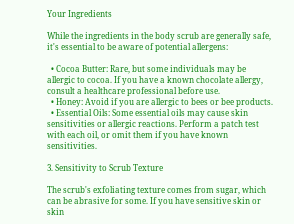Your Ingredients

While the ingredients in the body scrub are generally safe, it's essential to be aware of potential allergens:

  • Cocoa Butter: Rare, but some individuals may be allergic to cocoa. If you have a known chocolate allergy, consult a healthcare professional before use.
  • Honey: Avoid if you are allergic to bees or bee products.
  • Essential Oils: Some essential oils may cause skin sensitivities or allergic reactions. Perform a patch test with each oil, or omit them if you have known sensitivities.

3. Sensitivity to Scrub Texture

The scrub's exfoliating texture comes from sugar, which can be abrasive for some. If you have sensitive skin or skin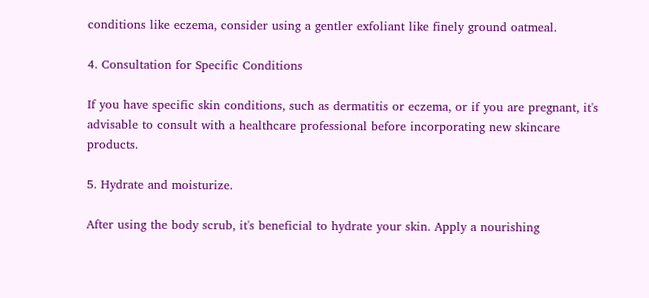conditions like eczema, consider using a gentler exfoliant like finely ground oatmeal.

4. Consultation for Specific Conditions

If you have specific skin conditions, such as dermatitis or eczema, or if you are pregnant, it's advisable to consult with a healthcare professional before incorporating new skincare products.

5. Hydrate and moisturize.

After using the body scrub, it's beneficial to hydrate your skin. Apply a nourishing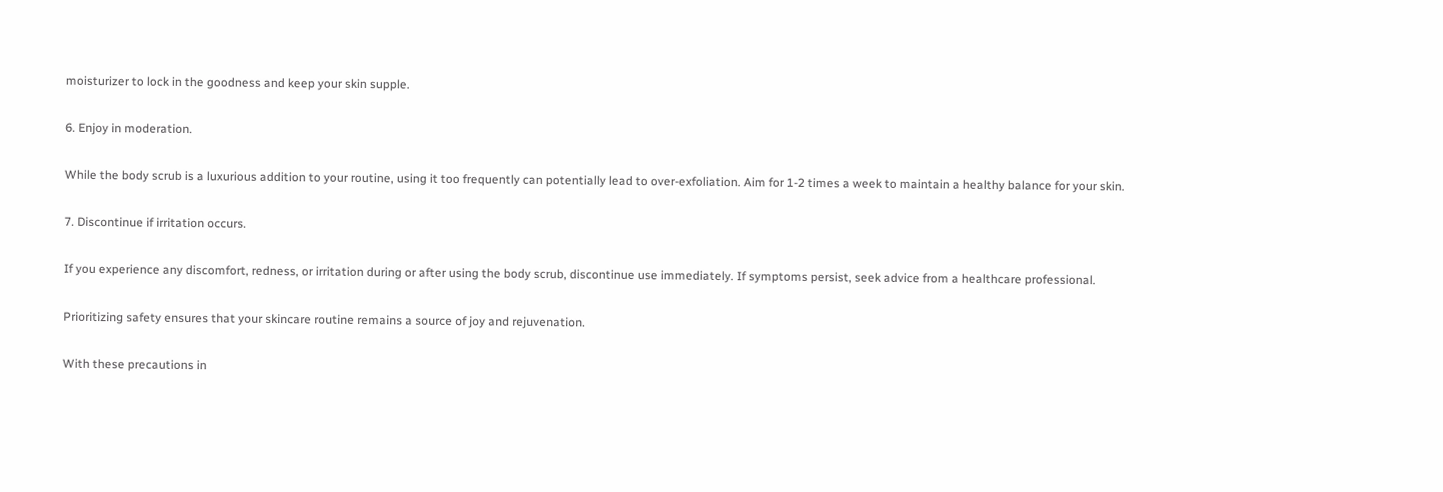moisturizer to lock in the goodness and keep your skin supple.

6. Enjoy in moderation.

While the body scrub is a luxurious addition to your routine, using it too frequently can potentially lead to over-exfoliation. Aim for 1-2 times a week to maintain a healthy balance for your skin.

7. Discontinue if irritation occurs.

If you experience any discomfort, redness, or irritation during or after using the body scrub, discontinue use immediately. If symptoms persist, seek advice from a healthcare professional.

Prioritizing safety ensures that your skincare routine remains a source of joy and rejuvenation.

With these precautions in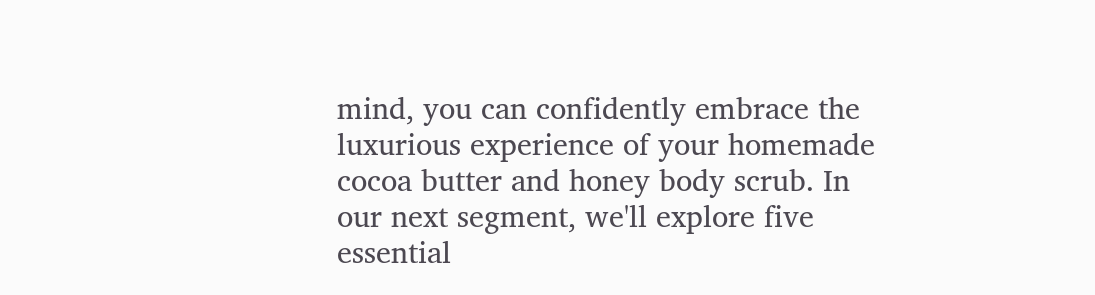mind, you can confidently embrace the luxurious experience of your homemade cocoa butter and honey body scrub. In our next segment, we'll explore five essential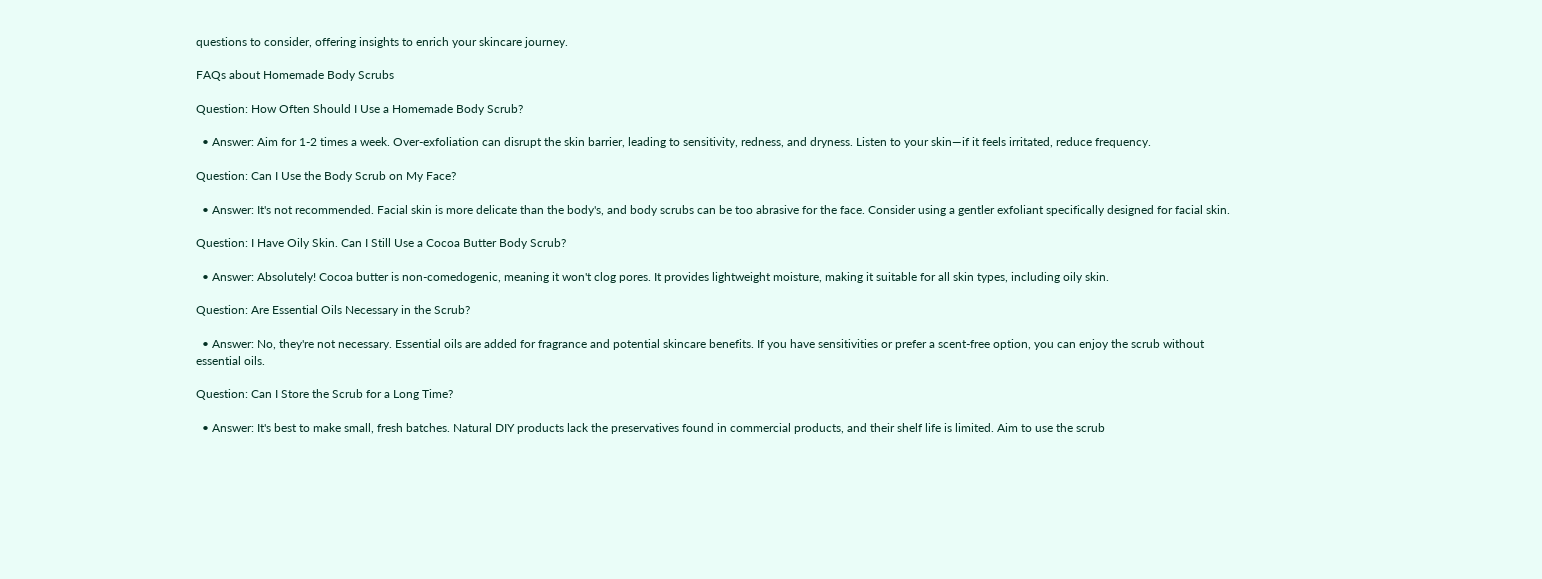questions to consider, offering insights to enrich your skincare journey.

FAQs about Homemade Body Scrubs

Question: How Often Should I Use a Homemade Body Scrub?

  • Answer: Aim for 1-2 times a week. Over-exfoliation can disrupt the skin barrier, leading to sensitivity, redness, and dryness. Listen to your skin—if it feels irritated, reduce frequency.

Question: Can I Use the Body Scrub on My Face?

  • Answer: It's not recommended. Facial skin is more delicate than the body's, and body scrubs can be too abrasive for the face. Consider using a gentler exfoliant specifically designed for facial skin.

Question: I Have Oily Skin. Can I Still Use a Cocoa Butter Body Scrub?

  • Answer: Absolutely! Cocoa butter is non-comedogenic, meaning it won't clog pores. It provides lightweight moisture, making it suitable for all skin types, including oily skin.

Question: Are Essential Oils Necessary in the Scrub?

  • Answer: No, they're not necessary. Essential oils are added for fragrance and potential skincare benefits. If you have sensitivities or prefer a scent-free option, you can enjoy the scrub without essential oils.

Question: Can I Store the Scrub for a Long Time?

  • Answer: It's best to make small, fresh batches. Natural DIY products lack the preservatives found in commercial products, and their shelf life is limited. Aim to use the scrub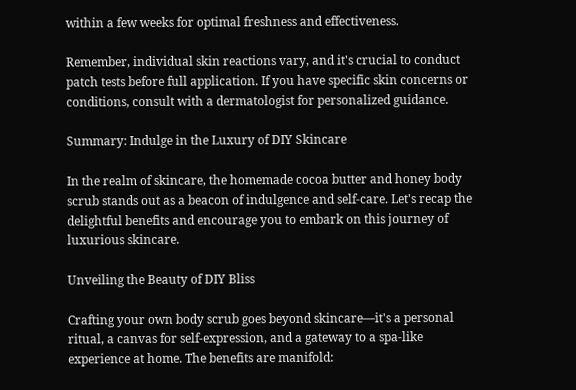within a few weeks for optimal freshness and effectiveness.

Remember, individual skin reactions vary, and it's crucial to conduct patch tests before full application. If you have specific skin concerns or conditions, consult with a dermatologist for personalized guidance.

Summary: Indulge in the Luxury of DIY Skincare

In the realm of skincare, the homemade cocoa butter and honey body scrub stands out as a beacon of indulgence and self-care. Let's recap the delightful benefits and encourage you to embark on this journey of luxurious skincare.

Unveiling the Beauty of DIY Bliss

Crafting your own body scrub goes beyond skincare—it's a personal ritual, a canvas for self-expression, and a gateway to a spa-like experience at home. The benefits are manifold: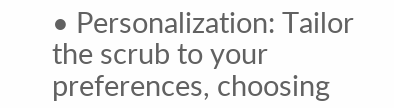• Personalization: Tailor the scrub to your preferences, choosing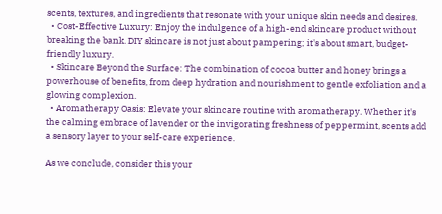scents, textures, and ingredients that resonate with your unique skin needs and desires.
  • Cost-Effective Luxury: Enjoy the indulgence of a high-end skincare product without breaking the bank. DIY skincare is not just about pampering; it's about smart, budget-friendly luxury.
  • Skincare Beyond the Surface: The combination of cocoa butter and honey brings a powerhouse of benefits, from deep hydration and nourishment to gentle exfoliation and a glowing complexion.
  • Aromatherapy Oasis: Elevate your skincare routine with aromatherapy. Whether it's the calming embrace of lavender or the invigorating freshness of peppermint, scents add a sensory layer to your self-care experience.

As we conclude, consider this your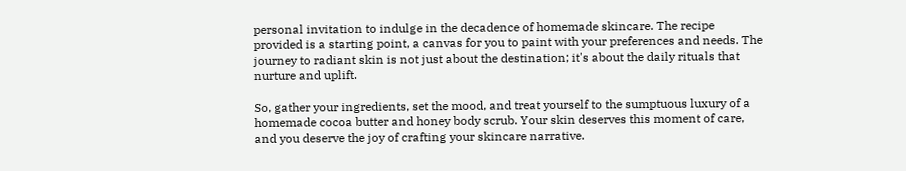personal invitation to indulge in the decadence of homemade skincare. The recipe provided is a starting point, a canvas for you to paint with your preferences and needs. The journey to radiant skin is not just about the destination; it's about the daily rituals that nurture and uplift.

So, gather your ingredients, set the mood, and treat yourself to the sumptuous luxury of a homemade cocoa butter and honey body scrub. Your skin deserves this moment of care, and you deserve the joy of crafting your skincare narrative.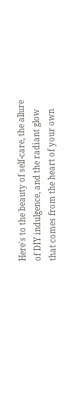Here's to the beauty of self-care, the allure of DIY indulgence, and the radiant glow that comes from the heart of your own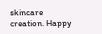skincare creation. Happy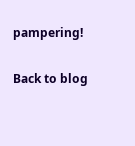pampering!

Back to blog